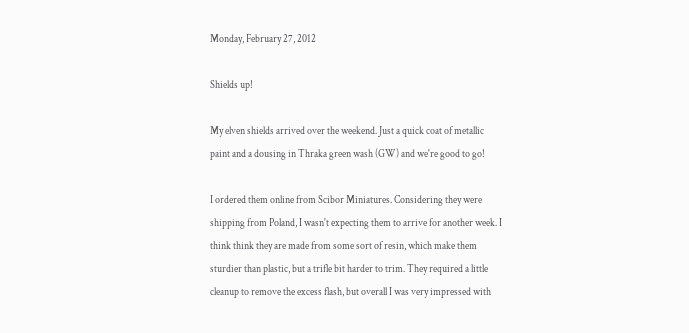Monday, February 27, 2012

Shields up!

My elven shields arrived over the weekend. Just a quick coat of metallic paint and a dousing in Thraka green wash (GW) and we're good to go!

I ordered them online from Scibor Miniatures. Considering they were shipping from Poland, I wasn't expecting them to arrive for another week. I think think they are made from some sort of resin, which make them sturdier than plastic, but a trifle bit harder to trim. They required a little cleanup to remove the excess flash, but overall I was very impressed with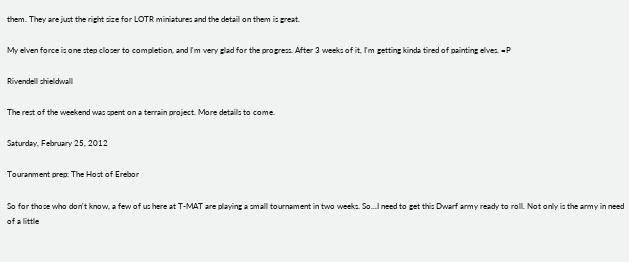them. They are just the right size for LOTR miniatures and the detail on them is great.

My elven force is one step closer to completion, and I'm very glad for the progress. After 3 weeks of it, I'm getting kinda tired of painting elves. =P

Rivendell shieldwall

The rest of the weekend was spent on a terrain project. More details to come.

Saturday, February 25, 2012

Touranment prep: The Host of Erebor

So for those who don't know, a few of us here at T-MAT are playing a small tournament in two weeks. So...I need to get this Dwarf army ready to roll. Not only is the army in need of a little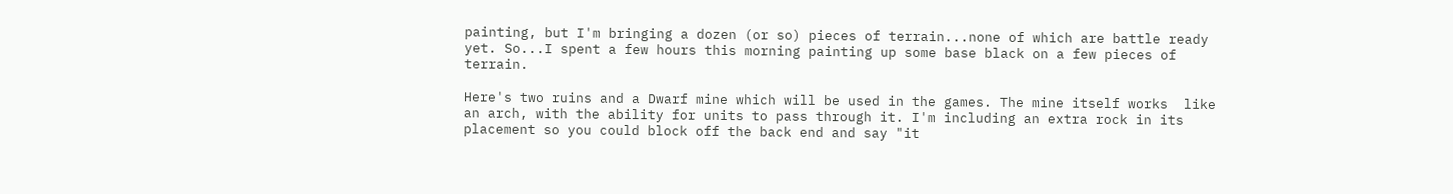painting, but I'm bringing a dozen (or so) pieces of terrain...none of which are battle ready yet. So...I spent a few hours this morning painting up some base black on a few pieces of terrain.

Here's two ruins and a Dwarf mine which will be used in the games. The mine itself works  like an arch, with the ability for units to pass through it. I'm including an extra rock in its placement so you could block off the back end and say "it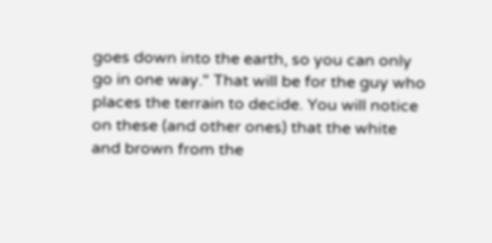goes down into the earth, so you can only go in one way." That will be for the guy who places the terrain to decide. You will notice on these (and other ones) that the white and brown from the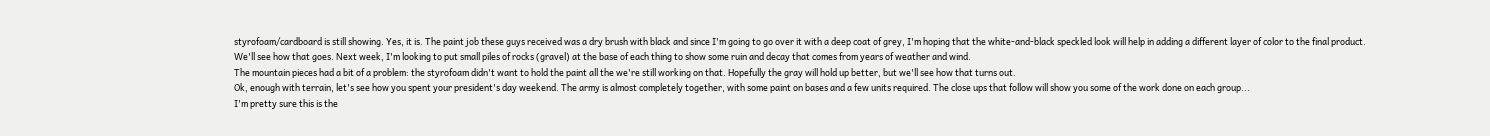styrofoam/cardboard is still showing. Yes, it is. The paint job these guys received was a dry brush with black and since I'm going to go over it with a deep coat of grey, I'm hoping that the white-and-black speckled look will help in adding a different layer of color to the final product. We'll see how that goes. Next week, I'm looking to put small piles of rocks (gravel) at the base of each thing to show some ruin and decay that comes from years of weather and wind.
The mountain pieces had a bit of a problem: the styrofoam didn't want to hold the paint all the we're still working on that. Hopefully the gray will hold up better, but we'll see how that turns out.
Ok, enough with terrain, let's see how you spent your president's day weekend. The army is almost completely together, with some paint on bases and a few units required. The close ups that follow will show you some of the work done on each group...
I'm pretty sure this is the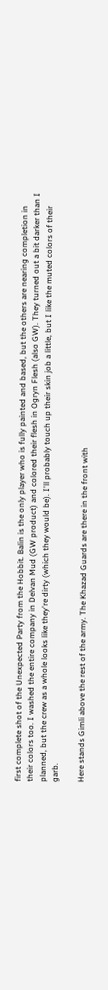first complete shot of the Unexpected Party from the Hobbit. Balin is the only player who is fully painted and based, but the others are nearing completion in their colors too. I washed the entire company in Delvan Mud (GW product) and colored their flesh in Ogryn Flesh (also GW). They turned out a bit darker than I planned, but the crew as a whole looks like they're dirty (which they would be). I'll probably touch up their skin job a little, but I like the muted colors of their garb.

Here stands Gimli above the rest of the army. The Khazad Guards are there in the front with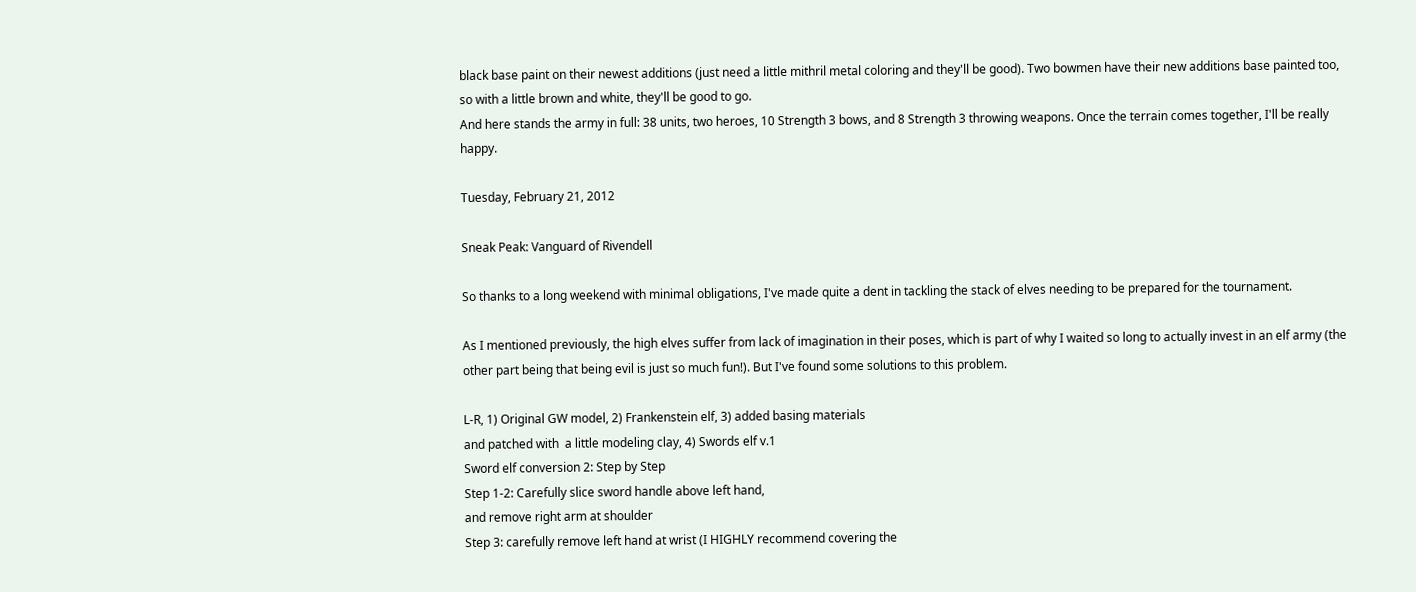black base paint on their newest additions (just need a little mithril metal coloring and they'll be good). Two bowmen have their new additions base painted too, so with a little brown and white, they'll be good to go.
And here stands the army in full: 38 units, two heroes, 10 Strength 3 bows, and 8 Strength 3 throwing weapons. Once the terrain comes together, I'll be really happy.

Tuesday, February 21, 2012

Sneak Peak: Vanguard of Rivendell

So thanks to a long weekend with minimal obligations, I've made quite a dent in tackling the stack of elves needing to be prepared for the tournament.

As I mentioned previously, the high elves suffer from lack of imagination in their poses, which is part of why I waited so long to actually invest in an elf army (the other part being that being evil is just so much fun!). But I've found some solutions to this problem.

L-R, 1) Original GW model, 2) Frankenstein elf, 3) added basing materials
and patched with  a little modeling clay, 4) Swords elf v.1
Sword elf conversion 2: Step by Step
Step 1-2: Carefully slice sword handle above left hand,
and remove right arm at shoulder
Step 3: carefully remove left hand at wrist (I HIGHLY recommend covering the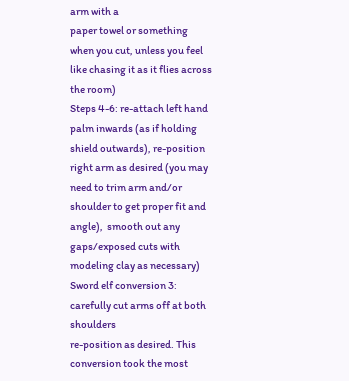arm with a
paper towel or something when you cut, unless you feel like chasing it as it flies across the room)
Steps 4-6: re-attach left hand palm inwards (as if holding shield outwards), re-position right arm as desired (you may need to trim arm and/or shoulder to get proper fit and angle),  smooth out any gaps/exposed cuts with modeling clay as necessary)
Sword elf conversion 3: carefully cut arms off at both shoulders
re-position as desired. This conversion took the most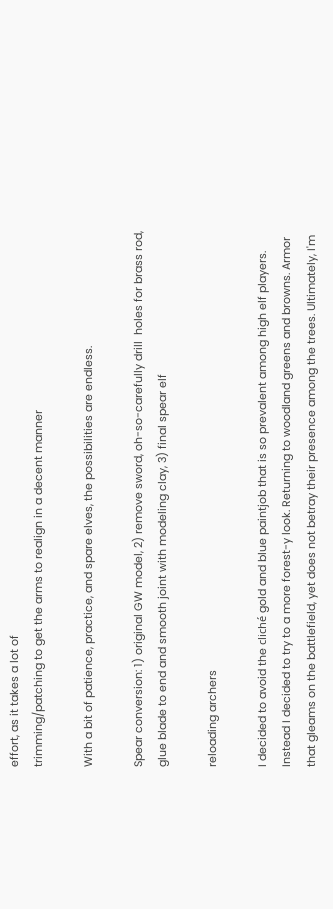effort, as it takes a lot of
trimming/patching to get the arms to realign in a decent manner

With a bit of patience, practice, and spare elves, the possibilities are endless.

Spear conversion: 1) original GW model, 2) remove sword, oh-so-carefully drill  holes for brass rod,
glue blade to end and smooth joint with modeling clay, 3) final spear elf

reloading archers

I decided to avoid the cliché gold and blue paintjob that is so prevalent among high elf players. Instead I decided to try to a more forest-y look. Returning to woodland greens and browns. Armor that gleams on the battlefield, yet does not betray their presence among the trees. Ultimately, I'm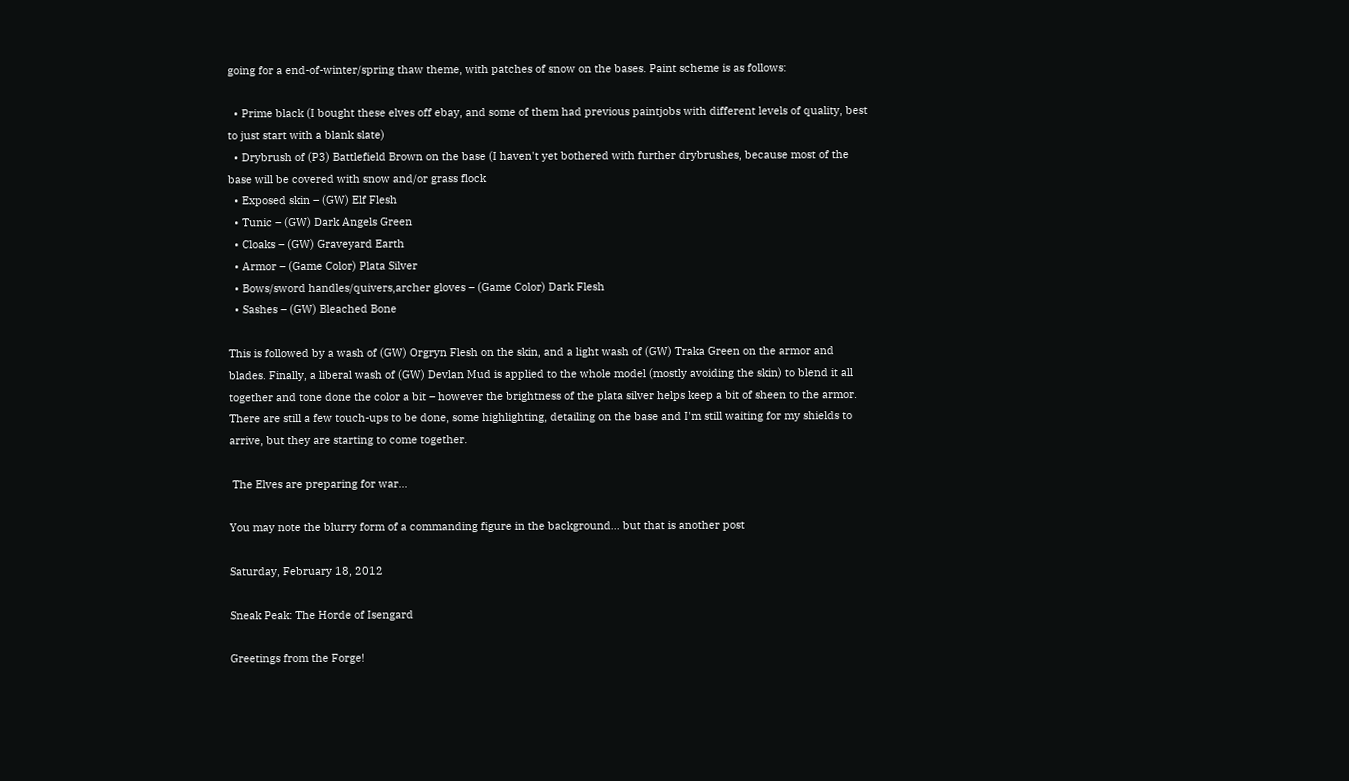going for a end-of-winter/spring thaw theme, with patches of snow on the bases. Paint scheme is as follows:

  • Prime black (I bought these elves off ebay, and some of them had previous paintjobs with different levels of quality, best to just start with a blank slate)
  • Drybrush of (P3) Battlefield Brown on the base (I haven't yet bothered with further drybrushes, because most of the base will be covered with snow and/or grass flock
  • Exposed skin – (GW) Elf Flesh
  • Tunic – (GW) Dark Angels Green
  • Cloaks – (GW) Graveyard Earth
  • Armor – (Game Color) Plata Silver
  • Bows/sword handles/quivers,archer gloves – (Game Color) Dark Flesh
  • Sashes – (GW) Bleached Bone

This is followed by a wash of (GW) Orgryn Flesh on the skin, and a light wash of (GW) Traka Green on the armor and blades. Finally, a liberal wash of (GW) Devlan Mud is applied to the whole model (mostly avoiding the skin) to blend it all together and tone done the color a bit – however the brightness of the plata silver helps keep a bit of sheen to the armor. There are still a few touch-ups to be done, some highlighting, detailing on the base and I'm still waiting for my shields to arrive, but they are starting to come together.

 The Elves are preparing for war...

You may note the blurry form of a commanding figure in the background... but that is another post

Saturday, February 18, 2012

Sneak Peak: The Horde of Isengard

Greetings from the Forge!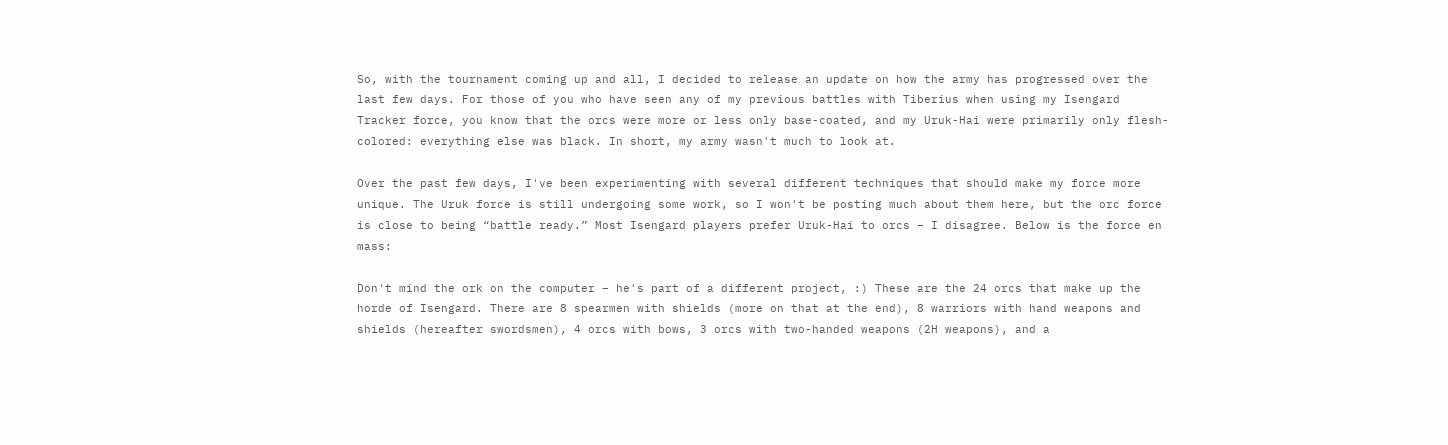So, with the tournament coming up and all, I decided to release an update on how the army has progressed over the last few days. For those of you who have seen any of my previous battles with Tiberius when using my Isengard Tracker force, you know that the orcs were more or less only base-coated, and my Uruk-Hai were primarily only flesh-colored: everything else was black. In short, my army wasn't much to look at.

Over the past few days, I've been experimenting with several different techniques that should make my force more unique. The Uruk force is still undergoing some work, so I won't be posting much about them here, but the orc force is close to being “battle ready.” Most Isengard players prefer Uruk-Hai to orcs – I disagree. Below is the force en mass:

Don't mind the ork on the computer – he's part of a different project, :) These are the 24 orcs that make up the horde of Isengard. There are 8 spearmen with shields (more on that at the end), 8 warriors with hand weapons and shields (hereafter swordsmen), 4 orcs with bows, 3 orcs with two-handed weapons (2H weapons), and a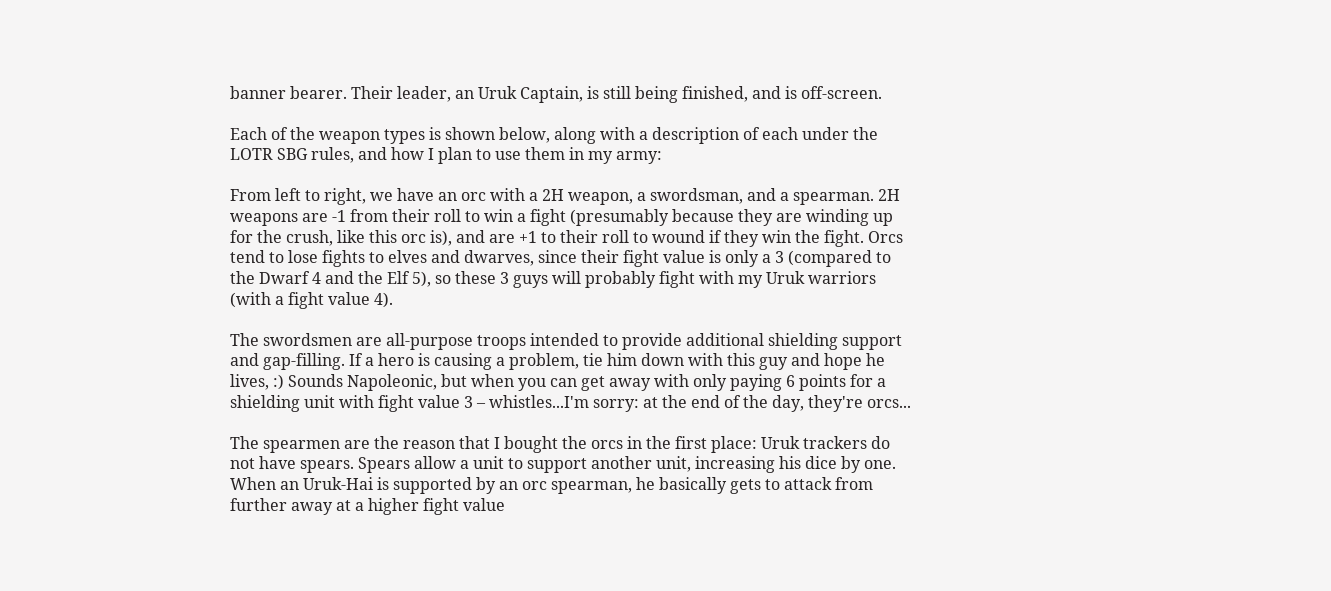banner bearer. Their leader, an Uruk Captain, is still being finished, and is off-screen.

Each of the weapon types is shown below, along with a description of each under the LOTR SBG rules, and how I plan to use them in my army:

From left to right, we have an orc with a 2H weapon, a swordsman, and a spearman. 2H weapons are -1 from their roll to win a fight (presumably because they are winding up for the crush, like this orc is), and are +1 to their roll to wound if they win the fight. Orcs tend to lose fights to elves and dwarves, since their fight value is only a 3 (compared to the Dwarf 4 and the Elf 5), so these 3 guys will probably fight with my Uruk warriors (with a fight value 4).

The swordsmen are all-purpose troops intended to provide additional shielding support and gap-filling. If a hero is causing a problem, tie him down with this guy and hope he lives, :) Sounds Napoleonic, but when you can get away with only paying 6 points for a shielding unit with fight value 3 – whistles...I'm sorry: at the end of the day, they're orcs...

The spearmen are the reason that I bought the orcs in the first place: Uruk trackers do not have spears. Spears allow a unit to support another unit, increasing his dice by one. When an Uruk-Hai is supported by an orc spearman, he basically gets to attack from further away at a higher fight value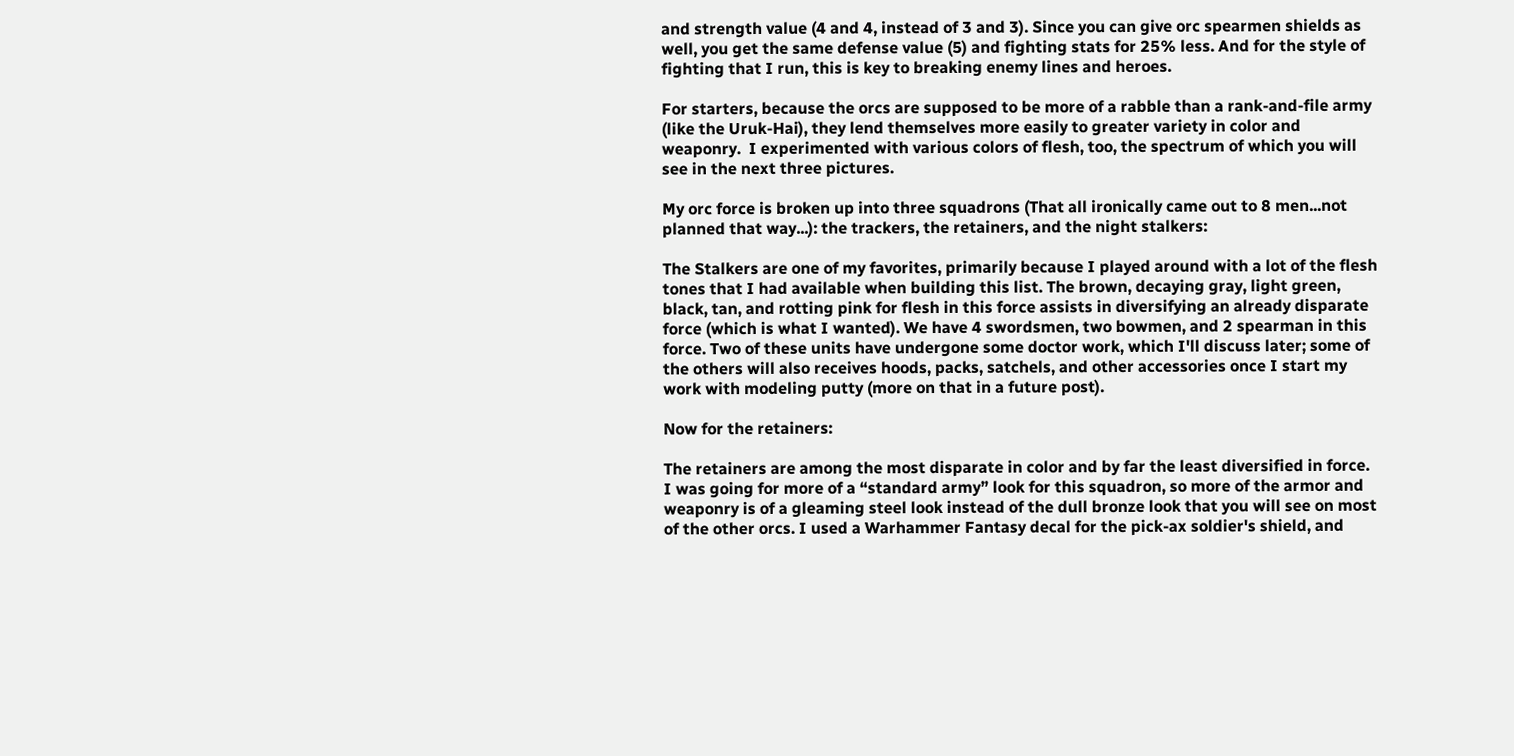and strength value (4 and 4, instead of 3 and 3). Since you can give orc spearmen shields as well, you get the same defense value (5) and fighting stats for 25% less. And for the style of fighting that I run, this is key to breaking enemy lines and heroes.

For starters, because the orcs are supposed to be more of a rabble than a rank-and-file army (like the Uruk-Hai), they lend themselves more easily to greater variety in color and weaponry.  I experimented with various colors of flesh, too, the spectrum of which you will see in the next three pictures.

My orc force is broken up into three squadrons (That all ironically came out to 8 men...not planned that way...): the trackers, the retainers, and the night stalkers:

The Stalkers are one of my favorites, primarily because I played around with a lot of the flesh tones that I had available when building this list. The brown, decaying gray, light green, black, tan, and rotting pink for flesh in this force assists in diversifying an already disparate force (which is what I wanted). We have 4 swordsmen, two bowmen, and 2 spearman in this force. Two of these units have undergone some doctor work, which I'll discuss later; some of the others will also receives hoods, packs, satchels, and other accessories once I start my work with modeling putty (more on that in a future post).

Now for the retainers:

The retainers are among the most disparate in color and by far the least diversified in force. I was going for more of a “standard army” look for this squadron, so more of the armor and weaponry is of a gleaming steel look instead of the dull bronze look that you will see on most of the other orcs. I used a Warhammer Fantasy decal for the pick-ax soldier's shield, and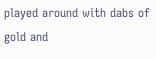played around with dabs of gold and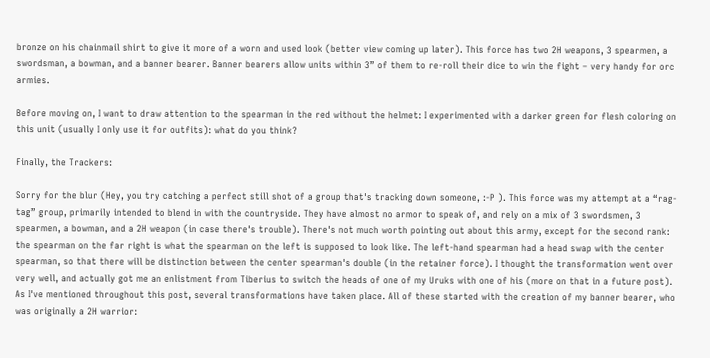bronze on his chainmail shirt to give it more of a worn and used look (better view coming up later). This force has two 2H weapons, 3 spearmen, a swordsman, a bowman, and a banner bearer. Banner bearers allow units within 3” of them to re-roll their dice to win the fight – very handy for orc armies.

Before moving on, I want to draw attention to the spearman in the red without the helmet: I experimented with a darker green for flesh coloring on this unit (usually I only use it for outfits): what do you think?

Finally, the Trackers:

Sorry for the blur (Hey, you try catching a perfect still shot of a group that's tracking down someone, :-P ). This force was my attempt at a “rag-tag” group, primarily intended to blend in with the countryside. They have almost no armor to speak of, and rely on a mix of 3 swordsmen, 3 spearmen, a bowman, and a 2H weapon (in case there's trouble). There's not much worth pointing out about this army, except for the second rank: the spearman on the far right is what the spearman on the left is supposed to look like. The left-hand spearman had a head swap with the center spearman, so that there will be distinction between the center spearman's double (in the retainer force). I thought the transformation went over very well, and actually got me an enlistment from Tiberius to switch the heads of one of my Uruks with one of his (more on that in a future post).
As I've mentioned throughout this post, several transformations have taken place. All of these started with the creation of my banner bearer, who was originally a 2H warrior: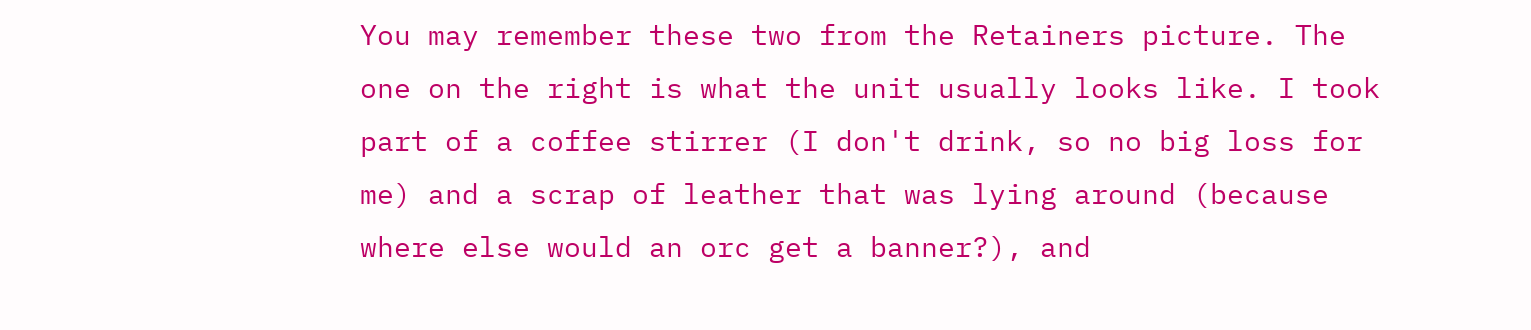You may remember these two from the Retainers picture. The one on the right is what the unit usually looks like. I took part of a coffee stirrer (I don't drink, so no big loss for me) and a scrap of leather that was lying around (because where else would an orc get a banner?), and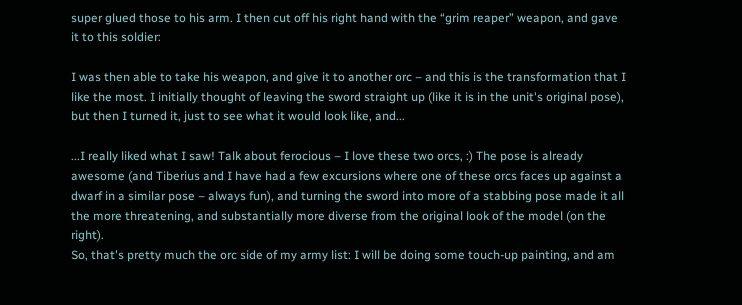super glued those to his arm. I then cut off his right hand with the “grim reaper” weapon, and gave it to this soldier:

I was then able to take his weapon, and give it to another orc – and this is the transformation that I like the most. I initially thought of leaving the sword straight up (like it is in the unit's original pose), but then I turned it, just to see what it would look like, and...

...I really liked what I saw! Talk about ferocious – I love these two orcs, :) The pose is already awesome (and Tiberius and I have had a few excursions where one of these orcs faces up against a dwarf in a similar pose – always fun), and turning the sword into more of a stabbing pose made it all the more threatening, and substantially more diverse from the original look of the model (on the right).
So, that's pretty much the orc side of my army list: I will be doing some touch-up painting, and am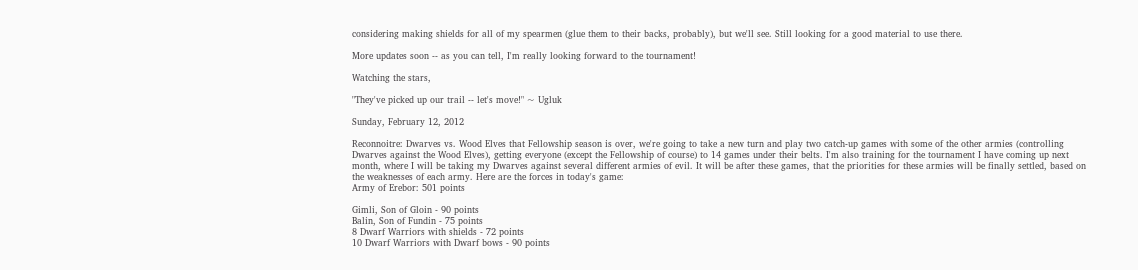considering making shields for all of my spearmen (glue them to their backs, probably), but we'll see. Still looking for a good material to use there.

More updates soon -- as you can tell, I'm really looking forward to the tournament!

Watching the stars,

"They've picked up our trail -- let's move!" ~ Ugluk

Sunday, February 12, 2012

Reconnoitre: Dwarves vs. Wood Elves that Fellowship season is over, we're going to take a new turn and play two catch-up games with some of the other armies (controlling Dwarves against the Wood Elves), getting everyone (except the Fellowship of course) to 14 games under their belts. I'm also training for the tournament I have coming up next month, where I will be taking my Dwarves against several different armies of evil. It will be after these games, that the priorities for these armies will be finally settled, based on the weaknesses of each army. Here are the forces in today's game:
Army of Erebor: 501 points

Gimli, Son of Gloin - 90 points
Balin, Son of Fundin - 75 points
8 Dwarf Warriors with shields - 72 points
10 Dwarf Warriors with Dwarf bows - 90 points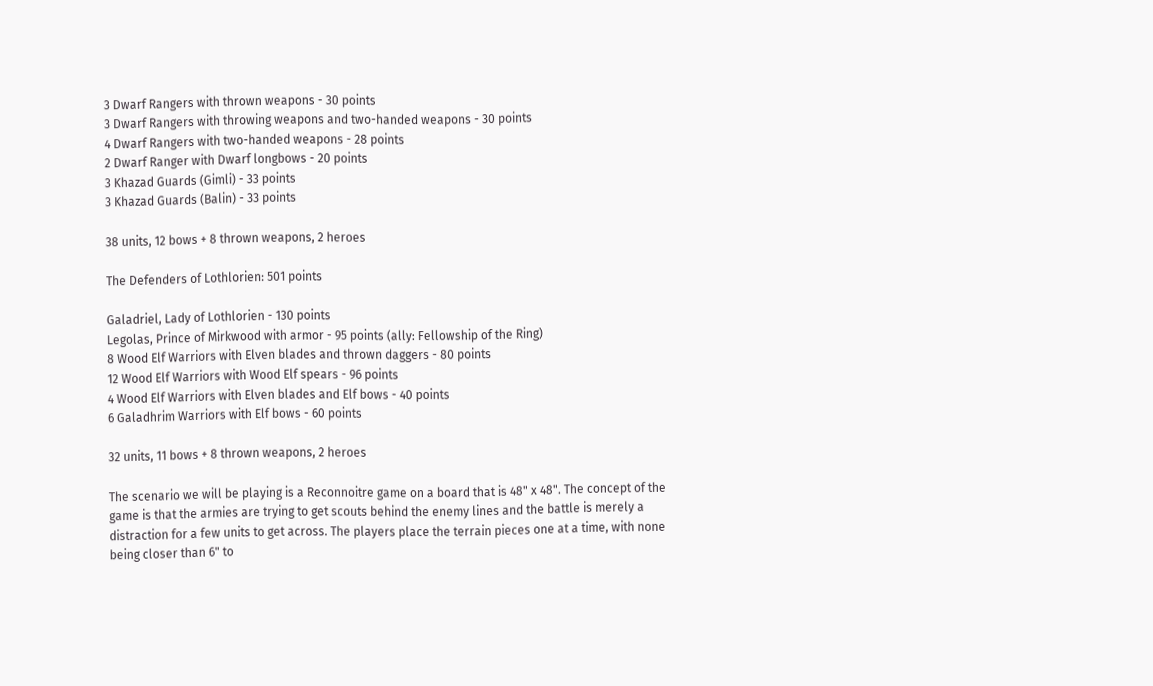3 Dwarf Rangers with thrown weapons - 30 points
3 Dwarf Rangers with throwing weapons and two-handed weapons - 30 points
4 Dwarf Rangers with two-handed weapons - 28 points
2 Dwarf Ranger with Dwarf longbows - 20 points
3 Khazad Guards (Gimli) - 33 points
3 Khazad Guards (Balin) - 33 points

38 units, 12 bows + 8 thrown weapons, 2 heroes

The Defenders of Lothlorien: 501 points

Galadriel, Lady of Lothlorien - 130 points
Legolas, Prince of Mirkwood with armor - 95 points (ally: Fellowship of the Ring)
8 Wood Elf Warriors with Elven blades and thrown daggers - 80 points
12 Wood Elf Warriors with Wood Elf spears - 96 points
4 Wood Elf Warriors with Elven blades and Elf bows - 40 points
6 Galadhrim Warriors with Elf bows - 60 points

32 units, 11 bows + 8 thrown weapons, 2 heroes

The scenario we will be playing is a Reconnoitre game on a board that is 48" x 48". The concept of the game is that the armies are trying to get scouts behind the enemy lines and the battle is merely a distraction for a few units to get across. The players place the terrain pieces one at a time, with none being closer than 6" to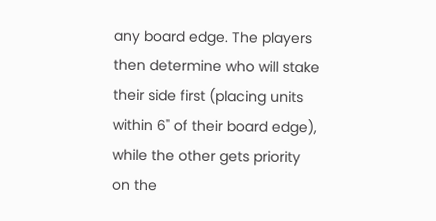any board edge. The players then determine who will stake their side first (placing units within 6" of their board edge), while the other gets priority on the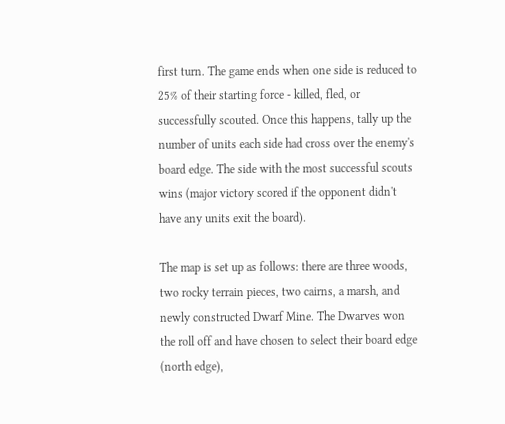first turn. The game ends when one side is reduced to 25% of their starting force - killed, fled, or successfully scouted. Once this happens, tally up the number of units each side had cross over the enemy's board edge. The side with the most successful scouts wins (major victory scored if the opponent didn't have any units exit the board).

The map is set up as follows: there are three woods, two rocky terrain pieces, two cairns, a marsh, and newly constructed Dwarf Mine. The Dwarves won the roll off and have chosen to select their board edge (north edge),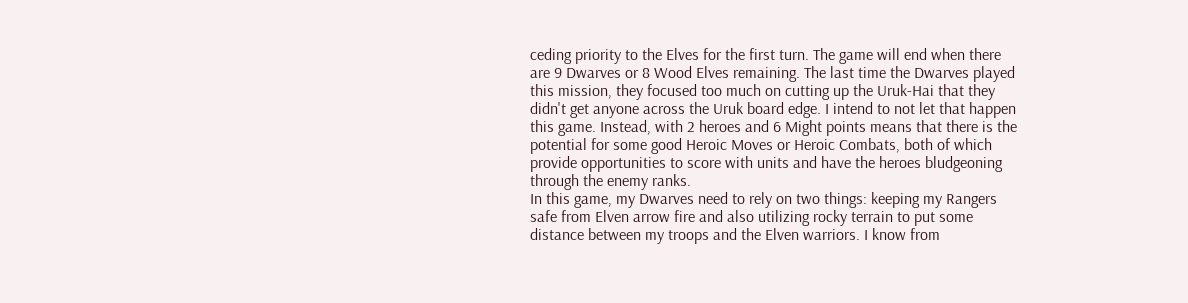ceding priority to the Elves for the first turn. The game will end when there are 9 Dwarves or 8 Wood Elves remaining. The last time the Dwarves played this mission, they focused too much on cutting up the Uruk-Hai that they didn't get anyone across the Uruk board edge. I intend to not let that happen this game. Instead, with 2 heroes and 6 Might points means that there is the potential for some good Heroic Moves or Heroic Combats, both of which provide opportunities to score with units and have the heroes bludgeoning through the enemy ranks.
In this game, my Dwarves need to rely on two things: keeping my Rangers safe from Elven arrow fire and also utilizing rocky terrain to put some distance between my troops and the Elven warriors. I know from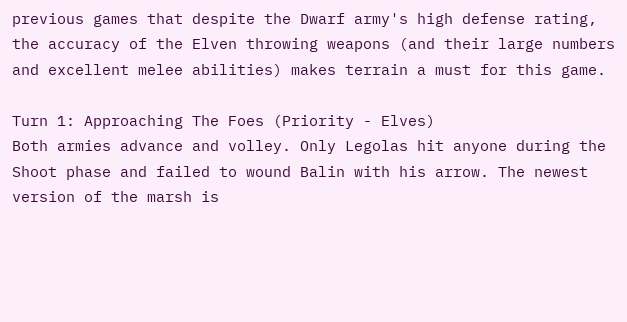previous games that despite the Dwarf army's high defense rating, the accuracy of the Elven throwing weapons (and their large numbers and excellent melee abilities) makes terrain a must for this game.

Turn 1: Approaching The Foes (Priority - Elves)
Both armies advance and volley. Only Legolas hit anyone during the Shoot phase and failed to wound Balin with his arrow. The newest version of the marsh is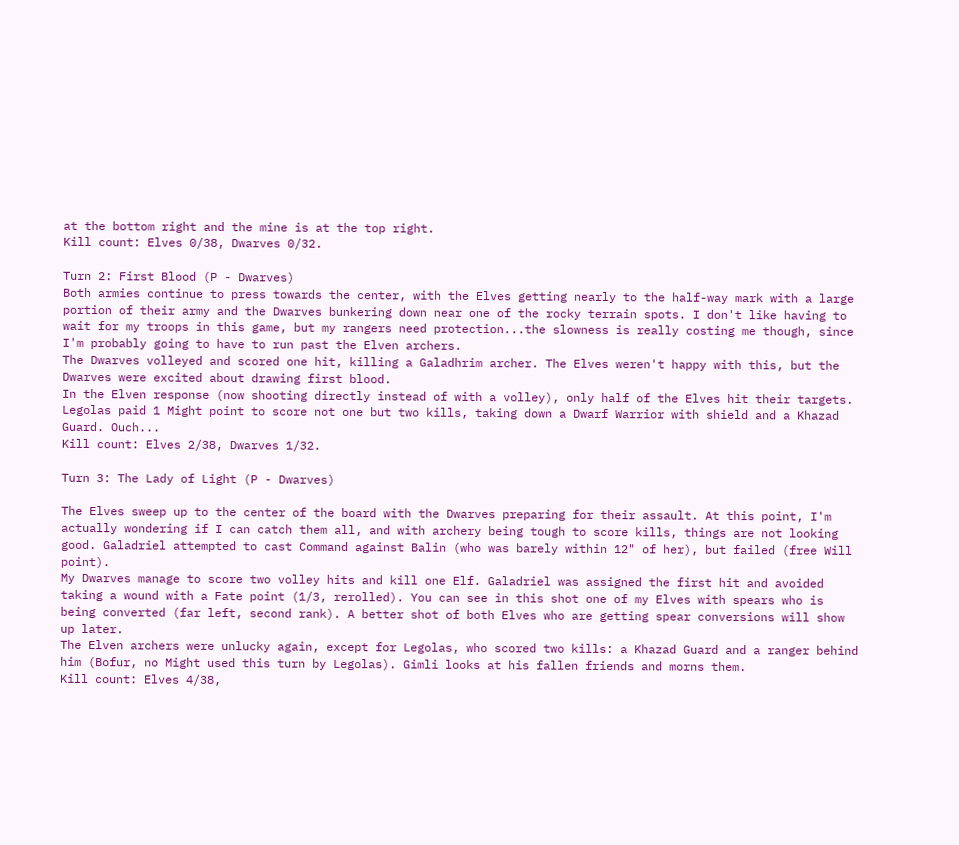at the bottom right and the mine is at the top right.
Kill count: Elves 0/38, Dwarves 0/32.

Turn 2: First Blood (P - Dwarves)
Both armies continue to press towards the center, with the Elves getting nearly to the half-way mark with a large portion of their army and the Dwarves bunkering down near one of the rocky terrain spots. I don't like having to wait for my troops in this game, but my rangers need protection...the slowness is really costing me though, since I'm probably going to have to run past the Elven archers.
The Dwarves volleyed and scored one hit, killing a Galadhrim archer. The Elves weren't happy with this, but the Dwarves were excited about drawing first blood.
In the Elven response (now shooting directly instead of with a volley), only half of the Elves hit their targets. Legolas paid 1 Might point to score not one but two kills, taking down a Dwarf Warrior with shield and a Khazad Guard. Ouch...
Kill count: Elves 2/38, Dwarves 1/32.

Turn 3: The Lady of Light (P - Dwarves)

The Elves sweep up to the center of the board with the Dwarves preparing for their assault. At this point, I'm actually wondering if I can catch them all, and with archery being tough to score kills, things are not looking good. Galadriel attempted to cast Command against Balin (who was barely within 12" of her), but failed (free Will point).
My Dwarves manage to score two volley hits and kill one Elf. Galadriel was assigned the first hit and avoided taking a wound with a Fate point (1/3, rerolled). You can see in this shot one of my Elves with spears who is being converted (far left, second rank). A better shot of both Elves who are getting spear conversions will show up later.
The Elven archers were unlucky again, except for Legolas, who scored two kills: a Khazad Guard and a ranger behind him (Bofur, no Might used this turn by Legolas). Gimli looks at his fallen friends and morns them.
Kill count: Elves 4/38,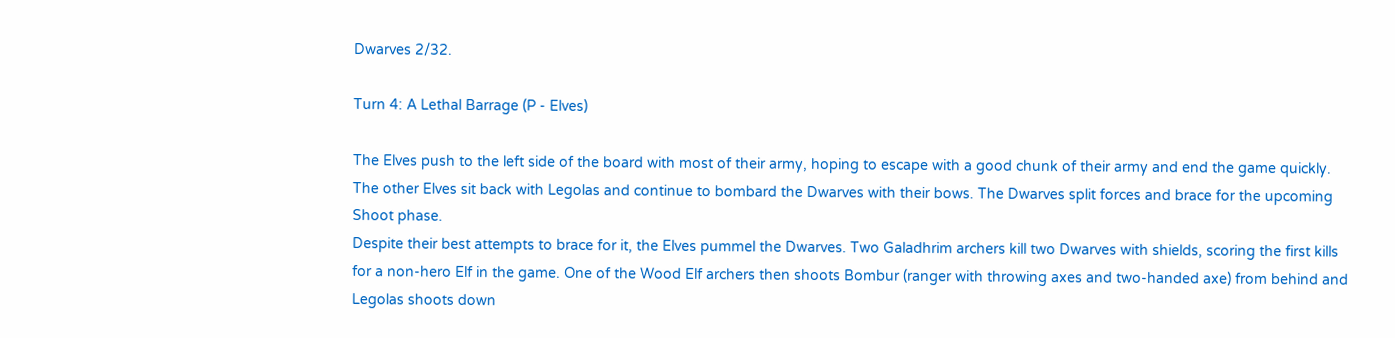Dwarves 2/32.

Turn 4: A Lethal Barrage (P - Elves)

The Elves push to the left side of the board with most of their army, hoping to escape with a good chunk of their army and end the game quickly. The other Elves sit back with Legolas and continue to bombard the Dwarves with their bows. The Dwarves split forces and brace for the upcoming Shoot phase.
Despite their best attempts to brace for it, the Elves pummel the Dwarves. Two Galadhrim archers kill two Dwarves with shields, scoring the first kills for a non-hero Elf in the game. One of the Wood Elf archers then shoots Bombur (ranger with throwing axes and two-handed axe) from behind and Legolas shoots down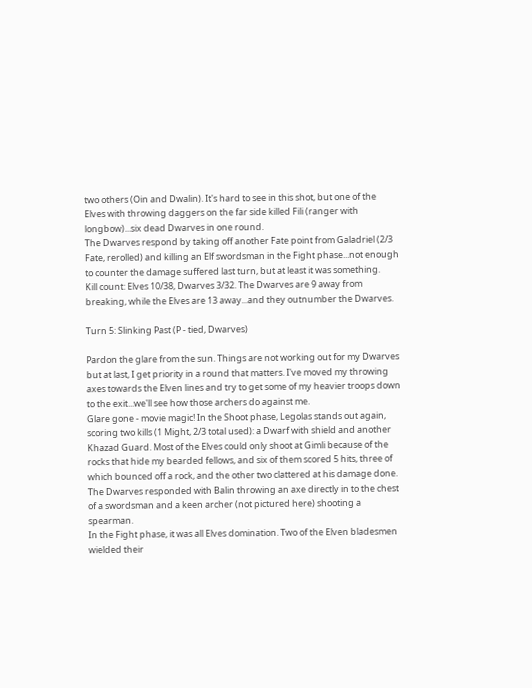two others (Oin and Dwalin). It's hard to see in this shot, but one of the Elves with throwing daggers on the far side killed Fili (ranger with longbow)...six dead Dwarves in one round.
The Dwarves respond by taking off another Fate point from Galadriel (2/3 Fate, rerolled) and killing an Elf swordsman in the Fight phase...not enough to counter the damage suffered last turn, but at least it was something.
Kill count: Elves 10/38, Dwarves 3/32. The Dwarves are 9 away from breaking, while the Elves are 13 away...and they outnumber the Dwarves.

Turn 5: Slinking Past (P - tied, Dwarves)

Pardon the glare from the sun. Things are not working out for my Dwarves but at last, I get priority in a round that matters. I've moved my throwing axes towards the Elven lines and try to get some of my heavier troops down to the exit...we'll see how those archers do against me.
Glare gone - movie magic! In the Shoot phase, Legolas stands out again, scoring two kills (1 Might, 2/3 total used): a Dwarf with shield and another Khazad Guard. Most of the Elves could only shoot at Gimli because of the rocks that hide my bearded fellows, and six of them scored 5 hits, three of which bounced off a rock, and the other two clattered at his damage done. The Dwarves responded with Balin throwing an axe directly in to the chest of a swordsman and a keen archer (not pictured here) shooting a spearman.
In the Fight phase, it was all Elves domination. Two of the Elven bladesmen wielded their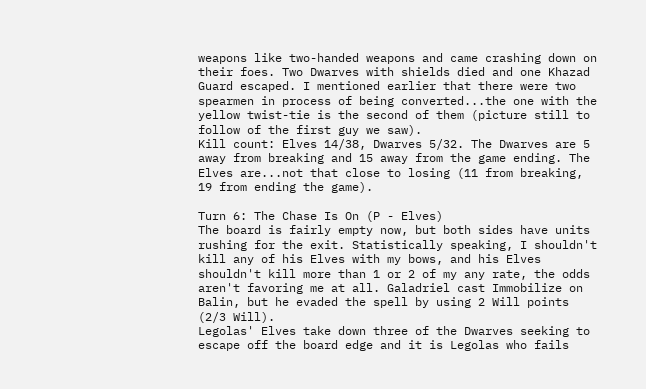weapons like two-handed weapons and came crashing down on their foes. Two Dwarves with shields died and one Khazad Guard escaped. I mentioned earlier that there were two spearmen in process of being converted...the one with the yellow twist-tie is the second of them (picture still to follow of the first guy we saw).
Kill count: Elves 14/38, Dwarves 5/32. The Dwarves are 5 away from breaking and 15 away from the game ending. The Elves are...not that close to losing (11 from breaking, 19 from ending the game).

Turn 6: The Chase Is On (P - Elves)
The board is fairly empty now, but both sides have units rushing for the exit. Statistically speaking, I shouldn't kill any of his Elves with my bows, and his Elves shouldn't kill more than 1 or 2 of my any rate, the odds aren't favoring me at all. Galadriel cast Immobilize on Balin, but he evaded the spell by using 2 Will points (2/3 Will).
Legolas' Elves take down three of the Dwarves seeking to escape off the board edge and it is Legolas who fails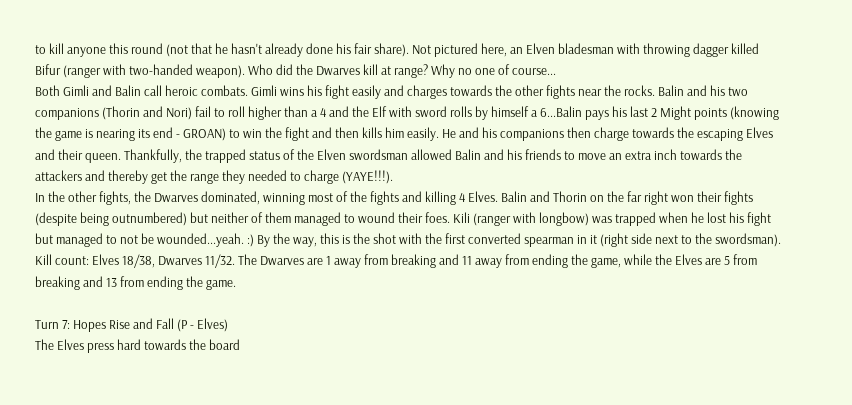to kill anyone this round (not that he hasn't already done his fair share). Not pictured here, an Elven bladesman with throwing dagger killed Bifur (ranger with two-handed weapon). Who did the Dwarves kill at range? Why no one of course...
Both Gimli and Balin call heroic combats. Gimli wins his fight easily and charges towards the other fights near the rocks. Balin and his two companions (Thorin and Nori) fail to roll higher than a 4 and the Elf with sword rolls by himself a 6...Balin pays his last 2 Might points (knowing the game is nearing its end - GROAN) to win the fight and then kills him easily. He and his companions then charge towards the escaping Elves and their queen. Thankfully, the trapped status of the Elven swordsman allowed Balin and his friends to move an extra inch towards the attackers and thereby get the range they needed to charge (YAYE!!!).
In the other fights, the Dwarves dominated, winning most of the fights and killing 4 Elves. Balin and Thorin on the far right won their fights (despite being outnumbered) but neither of them managed to wound their foes. Kili (ranger with longbow) was trapped when he lost his fight but managed to not be wounded...yeah. :) By the way, this is the shot with the first converted spearman in it (right side next to the swordsman).
Kill count: Elves 18/38, Dwarves 11/32. The Dwarves are 1 away from breaking and 11 away from ending the game, while the Elves are 5 from breaking and 13 from ending the game.

Turn 7: Hopes Rise and Fall (P - Elves)
The Elves press hard towards the board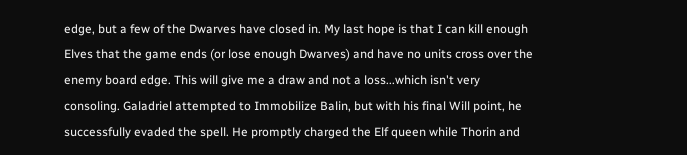edge, but a few of the Dwarves have closed in. My last hope is that I can kill enough Elves that the game ends (or lose enough Dwarves) and have no units cross over the enemy board edge. This will give me a draw and not a loss...which isn't very consoling. Galadriel attempted to Immobilize Balin, but with his final Will point, he successfully evaded the spell. He promptly charged the Elf queen while Thorin and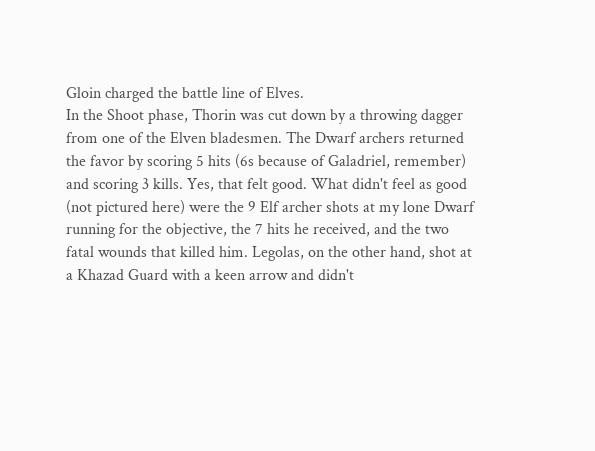Gloin charged the battle line of Elves.
In the Shoot phase, Thorin was cut down by a throwing dagger from one of the Elven bladesmen. The Dwarf archers returned the favor by scoring 5 hits (6s because of Galadriel, remember) and scoring 3 kills. Yes, that felt good. What didn't feel as good (not pictured here) were the 9 Elf archer shots at my lone Dwarf running for the objective, the 7 hits he received, and the two fatal wounds that killed him. Legolas, on the other hand, shot at a Khazad Guard with a keen arrow and didn't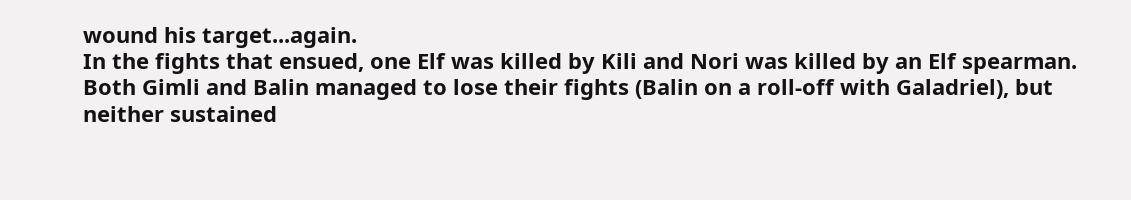wound his target...again.
In the fights that ensued, one Elf was killed by Kili and Nori was killed by an Elf spearman. Both Gimli and Balin managed to lose their fights (Balin on a roll-off with Galadriel), but neither sustained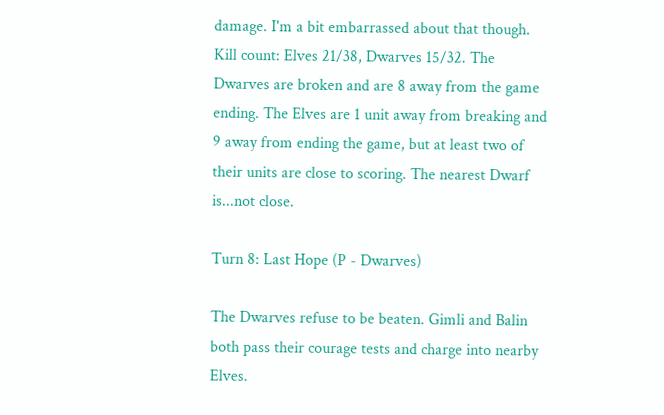damage. I'm a bit embarrassed about that though.
Kill count: Elves 21/38, Dwarves 15/32. The Dwarves are broken and are 8 away from the game ending. The Elves are 1 unit away from breaking and 9 away from ending the game, but at least two of their units are close to scoring. The nearest Dwarf is...not close.

Turn 8: Last Hope (P - Dwarves)

The Dwarves refuse to be beaten. Gimli and Balin both pass their courage tests and charge into nearby Elves.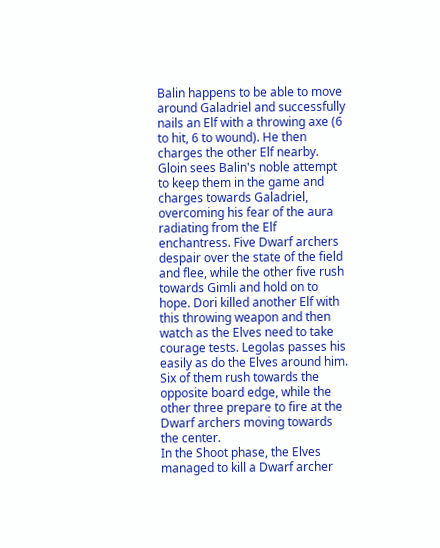Balin happens to be able to move around Galadriel and successfully nails an Elf with a throwing axe (6 to hit, 6 to wound). He then charges the other Elf nearby. Gloin sees Balin's noble attempt to keep them in the game and charges towards Galadriel, overcoming his fear of the aura radiating from the Elf enchantress. Five Dwarf archers despair over the state of the field and flee, while the other five rush towards Gimli and hold on to hope. Dori killed another Elf with this throwing weapon and then watch as the Elves need to take courage tests. Legolas passes his easily as do the Elves around him. Six of them rush towards the opposite board edge, while the other three prepare to fire at the Dwarf archers moving towards the center.
In the Shoot phase, the Elves managed to kill a Dwarf archer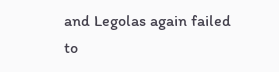and Legolas again failed to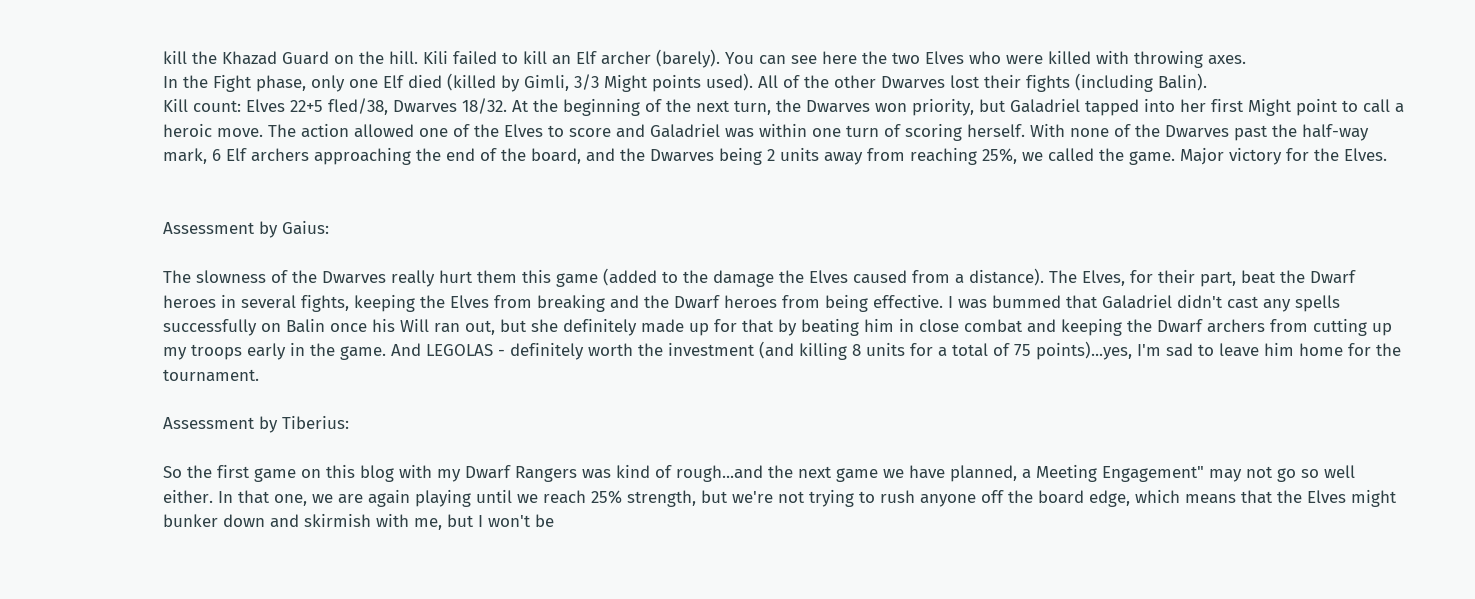kill the Khazad Guard on the hill. Kili failed to kill an Elf archer (barely). You can see here the two Elves who were killed with throwing axes.
In the Fight phase, only one Elf died (killed by Gimli, 3/3 Might points used). All of the other Dwarves lost their fights (including Balin).
Kill count: Elves 22+5 fled/38, Dwarves 18/32. At the beginning of the next turn, the Dwarves won priority, but Galadriel tapped into her first Might point to call a heroic move. The action allowed one of the Elves to score and Galadriel was within one turn of scoring herself. With none of the Dwarves past the half-way mark, 6 Elf archers approaching the end of the board, and the Dwarves being 2 units away from reaching 25%, we called the game. Major victory for the Elves.


Assessment by Gaius:

The slowness of the Dwarves really hurt them this game (added to the damage the Elves caused from a distance). The Elves, for their part, beat the Dwarf heroes in several fights, keeping the Elves from breaking and the Dwarf heroes from being effective. I was bummed that Galadriel didn't cast any spells successfully on Balin once his Will ran out, but she definitely made up for that by beating him in close combat and keeping the Dwarf archers from cutting up my troops early in the game. And LEGOLAS - definitely worth the investment (and killing 8 units for a total of 75 points)...yes, I'm sad to leave him home for the tournament.

Assessment by Tiberius:

So the first game on this blog with my Dwarf Rangers was kind of rough...and the next game we have planned, a Meeting Engagement" may not go so well either. In that one, we are again playing until we reach 25% strength, but we're not trying to rush anyone off the board edge, which means that the Elves might bunker down and skirmish with me, but I won't be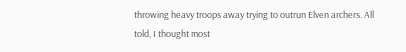throwing heavy troops away trying to outrun Elven archers. All told, I thought most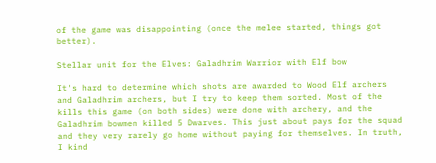of the game was disappointing (once the melee started, things got better).

Stellar unit for the Elves: Galadhrim Warrior with Elf bow

It's hard to determine which shots are awarded to Wood Elf archers and Galadhrim archers, but I try to keep them sorted. Most of the kills this game (on both sides) were done with archery, and the Galadhrim bowmen killed 5 Dwarves. This just about pays for the squad and they very rarely go home without paying for themselves. In truth, I kind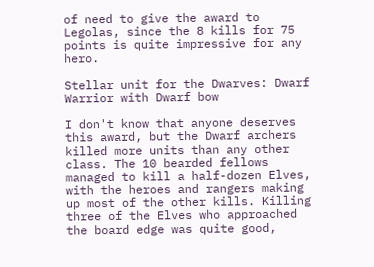of need to give the award to Legolas, since the 8 kills for 75 points is quite impressive for any hero.

Stellar unit for the Dwarves: Dwarf Warrior with Dwarf bow

I don't know that anyone deserves this award, but the Dwarf archers killed more units than any other class. The 10 bearded fellows managed to kill a half-dozen Elves, with the heroes and rangers making up most of the other kills. Killing three of the Elves who approached the board edge was quite good,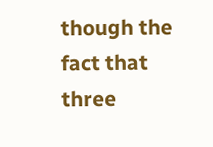though the fact that three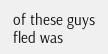of these guys fled was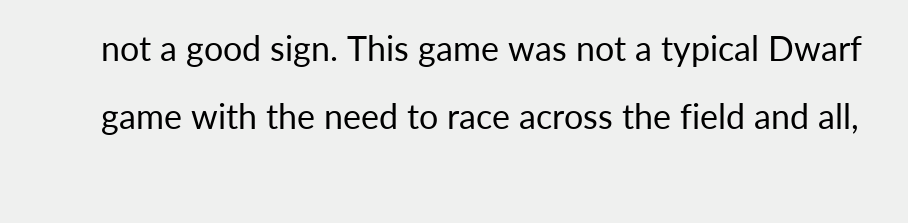not a good sign. This game was not a typical Dwarf game with the need to race across the field and all,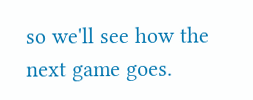so we'll see how the next game goes.